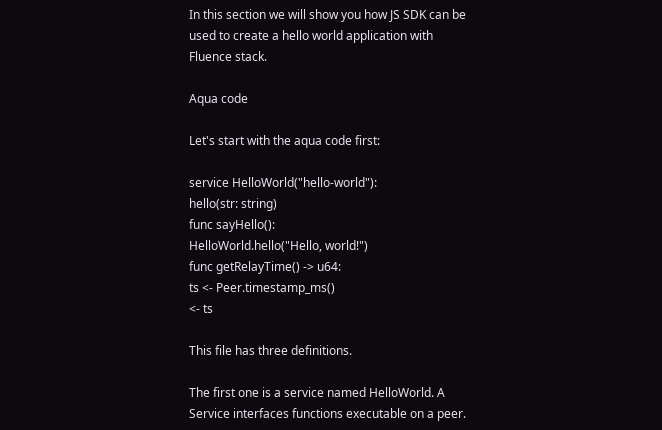In this section we will show you how JS SDK can be used to create a hello world application with Fluence stack.

Aqua code

Let's start with the aqua code first:

service HelloWorld("hello-world"):
hello(str: string)
func sayHello():
HelloWorld.hello("Hello, world!")
func getRelayTime() -> u64:
ts <- Peer.timestamp_ms()
<- ts

This file has three definitions.

The first one is a service named HelloWorld. A Service interfaces functions executable on a peer.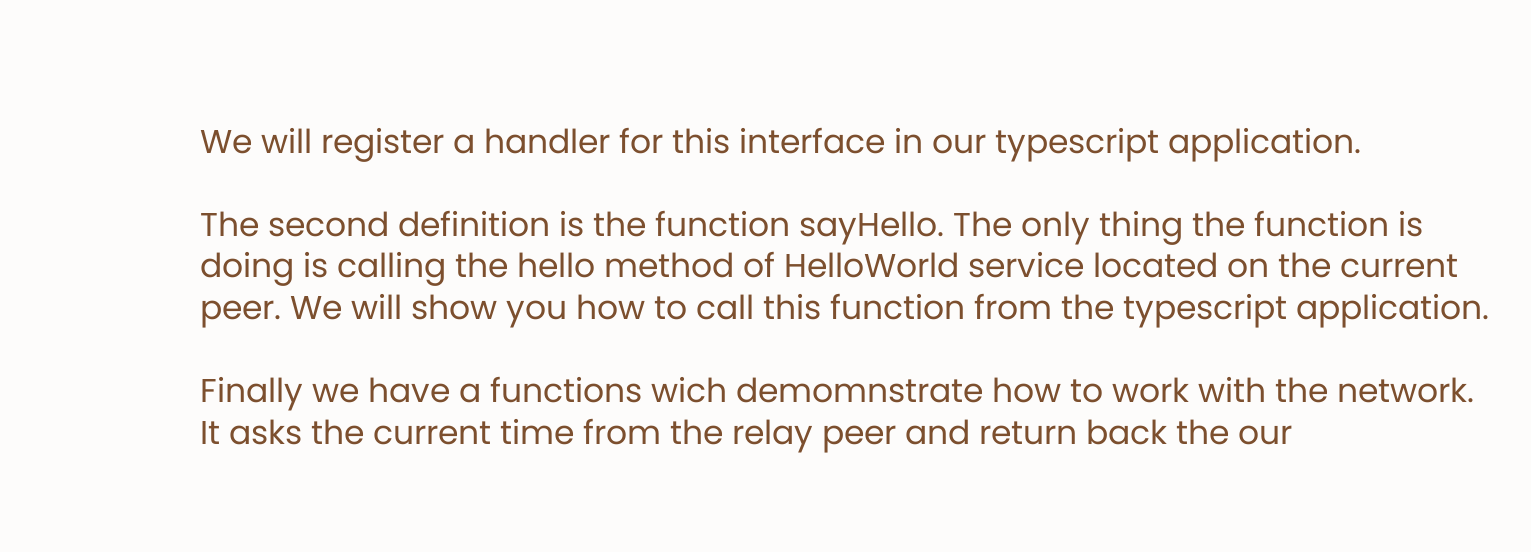We will register a handler for this interface in our typescript application.

The second definition is the function sayHello. The only thing the function is doing is calling the hello method of HelloWorld service located on the current peer. We will show you how to call this function from the typescript application.

Finally we have a functions wich demomnstrate how to work with the network. It asks the current time from the relay peer and return back the our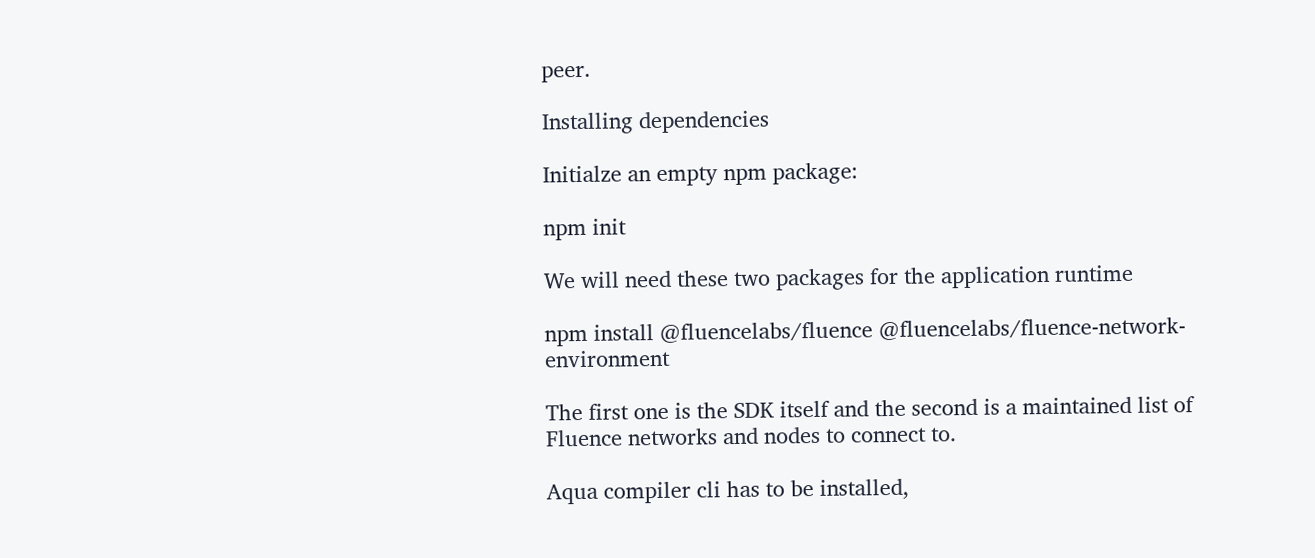peer.

Installing dependencies

Initialze an empty npm package:

npm init

We will need these two packages for the application runtime

npm install @fluencelabs/fluence @fluencelabs/fluence-network-environment

The first one is the SDK itself and the second is a maintained list of Fluence networks and nodes to connect to.

Aqua compiler cli has to be installed,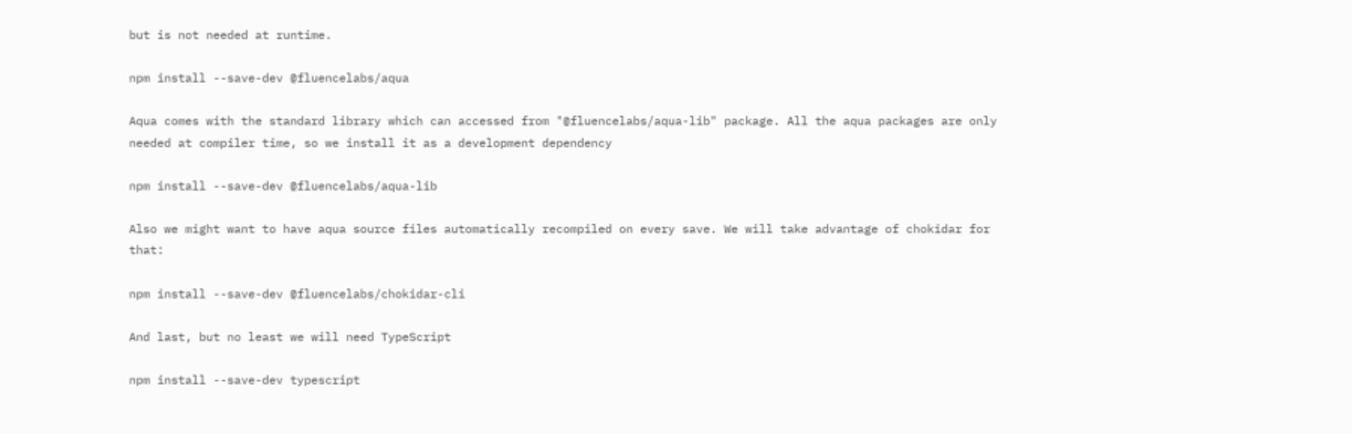but is not needed at runtime.

npm install --save-dev @fluencelabs/aqua

Aqua comes with the standard library which can accessed from "@fluencelabs/aqua-lib" package. All the aqua packages are only needed at compiler time, so we install it as a development dependency

npm install --save-dev @fluencelabs/aqua-lib

Also we might want to have aqua source files automatically recompiled on every save. We will take advantage of chokidar for that:

npm install --save-dev @fluencelabs/chokidar-cli

And last, but no least we will need TypeScript

npm install --save-dev typescript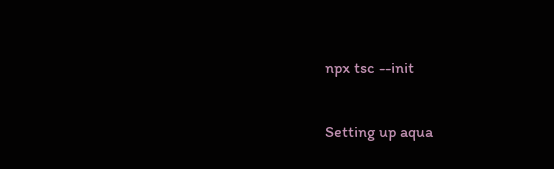npx tsc --init

Setting up aqua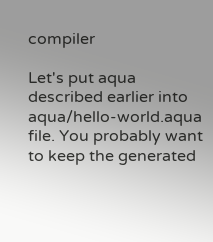compiler

Let's put aqua described earlier into aqua/hello-world.aqua file. You probably want to keep the generated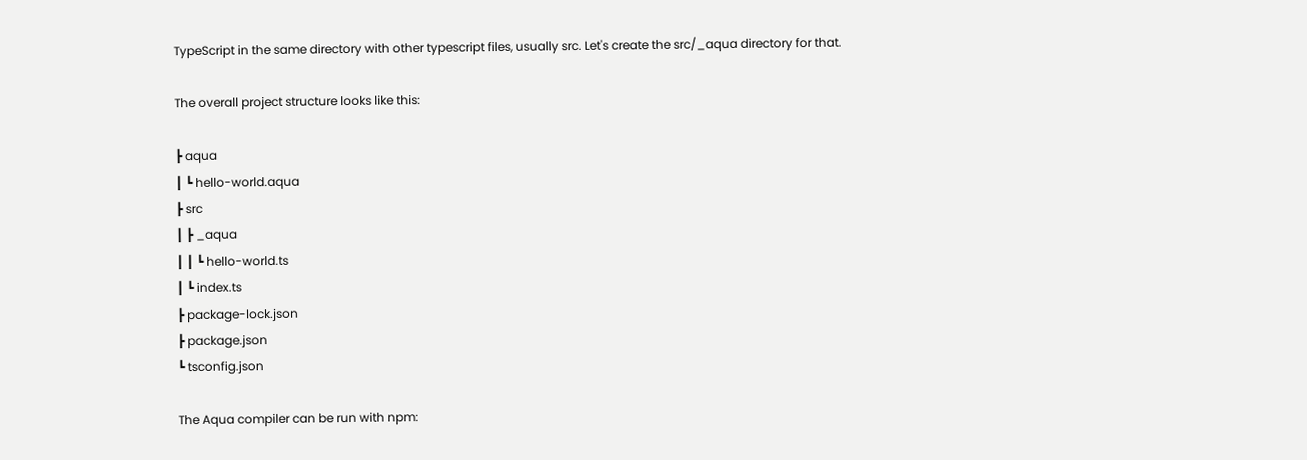TypeScript in the same directory with other typescript files, usually src. Let's create the src/_aqua directory for that.

The overall project structure looks like this:

┣ aqua
┃ ┗ hello-world.aqua
┣ src
┃ ┣ _aqua
┃ ┃ ┗ hello-world.ts
┃ ┗ index.ts
┣ package-lock.json
┣ package.json
┗ tsconfig.json

The Aqua compiler can be run with npm: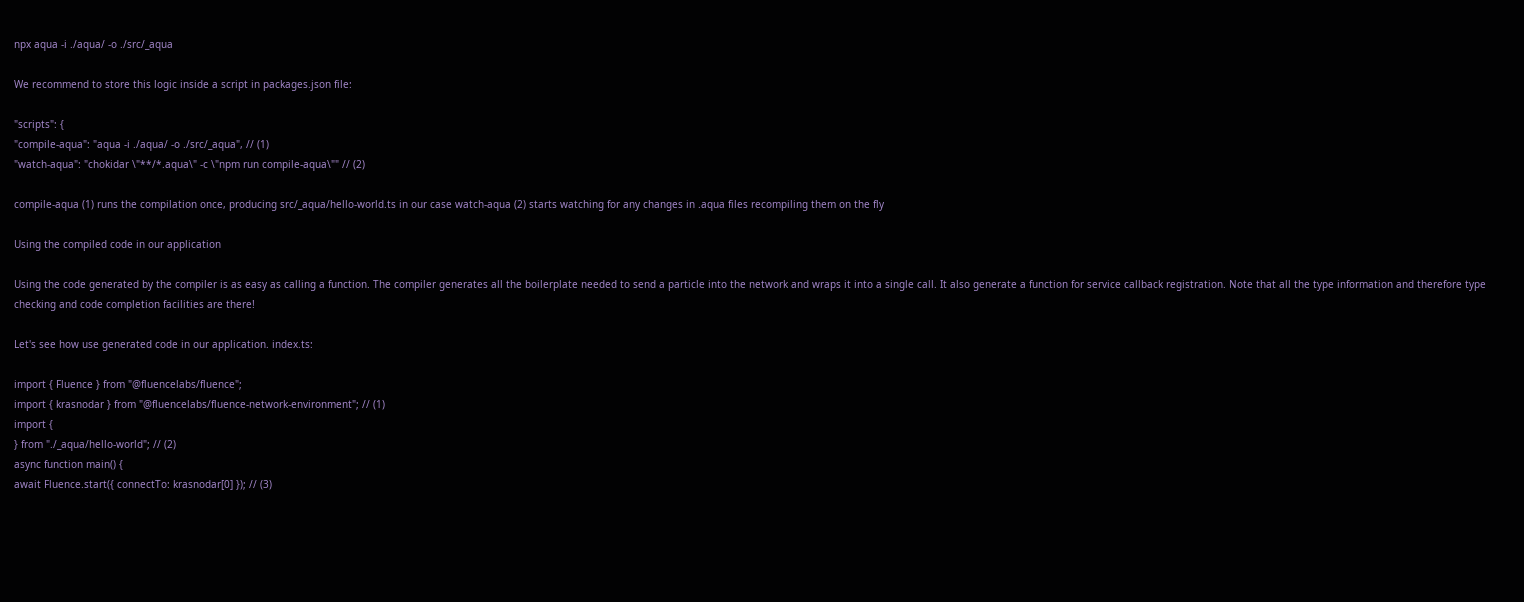npx aqua -i ./aqua/ -o ./src/_aqua

We recommend to store this logic inside a script in packages.json file:

"scripts": {
"compile-aqua": "aqua -i ./aqua/ -o ./src/_aqua", // (1)
"watch-aqua": "chokidar \"**/*.aqua\" -c \"npm run compile-aqua\"" // (2)

compile-aqua (1) runs the compilation once, producing src/_aqua/hello-world.ts in our case watch-aqua (2) starts watching for any changes in .aqua files recompiling them on the fly

Using the compiled code in our application

Using the code generated by the compiler is as easy as calling a function. The compiler generates all the boilerplate needed to send a particle into the network and wraps it into a single call. It also generate a function for service callback registration. Note that all the type information and therefore type checking and code completion facilities are there!

Let's see how use generated code in our application. index.ts:

import { Fluence } from "@fluencelabs/fluence";
import { krasnodar } from "@fluencelabs/fluence-network-environment"; // (1)
import {
} from "./_aqua/hello-world"; // (2)
async function main() {
await Fluence.start({ connectTo: krasnodar[0] }); // (3)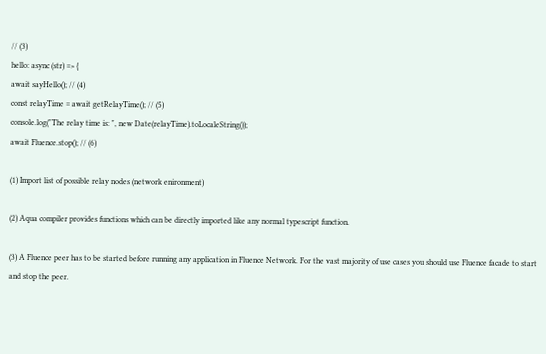// (3)
hello: async (str) => {
await sayHello(); // (4)
const relayTime = await getRelayTime(); // (5)
console.log("The relay time is: ", new Date(relayTime).toLocaleString());
await Fluence.stop(); // (6)

(1) Import list of possible relay nodes (network enironment)

(2) Aqua compiler provides functions which can be directly imported like any normal typescript function.

(3) A Fluence peer has to be started before running any application in Fluence Network. For the vast majority of use cases you should use Fluence facade to start and stop the peer.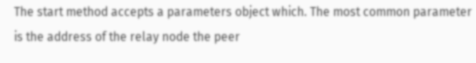The start method accepts a parameters object which. The most common parameter is the address of the relay node the peer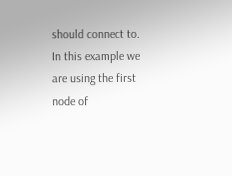should connect to. In this example we are using the first node of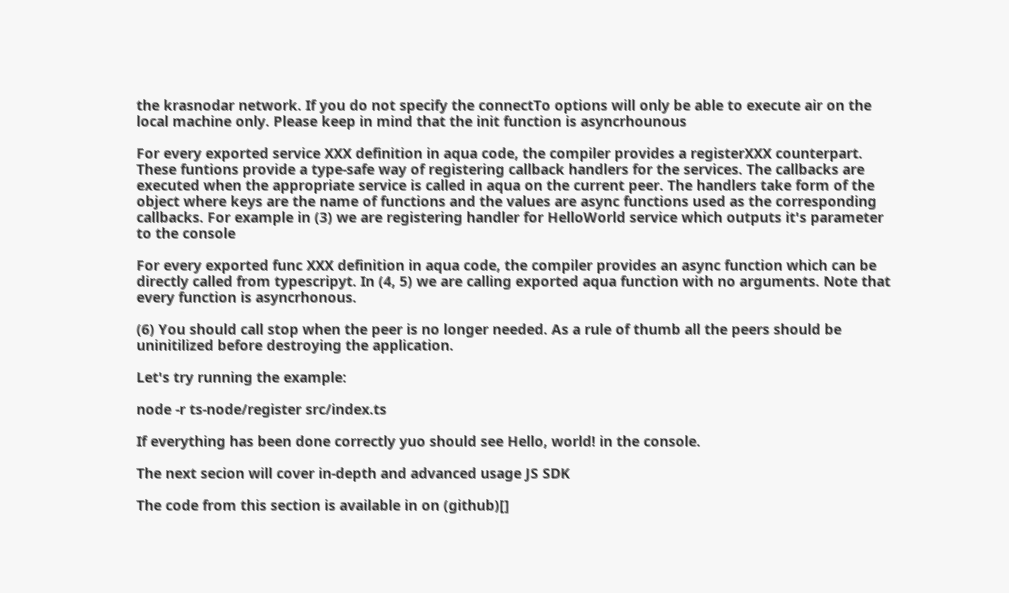the krasnodar network. If you do not specify the connectTo options will only be able to execute air on the local machine only. Please keep in mind that the init function is asyncrhounous

For every exported service XXX definition in aqua code, the compiler provides a registerXXX counterpart. These funtions provide a type-safe way of registering callback handlers for the services. The callbacks are executed when the appropriate service is called in aqua on the current peer. The handlers take form of the object where keys are the name of functions and the values are async functions used as the corresponding callbacks. For example in (3) we are registering handler for HelloWorld service which outputs it's parameter to the console

For every exported func XXX definition in aqua code, the compiler provides an async function which can be directly called from typescripyt. In (4, 5) we are calling exported aqua function with no arguments. Note that every function is asyncrhonous.

(6) You should call stop when the peer is no longer needed. As a rule of thumb all the peers should be uninitilized before destroying the application.

Let's try running the example:

node -r ts-node/register src/index.ts

If everything has been done correctly yuo should see Hello, world! in the console.

The next secion will cover in-depth and advanced usage JS SDK

The code from this section is available in on (github)[]